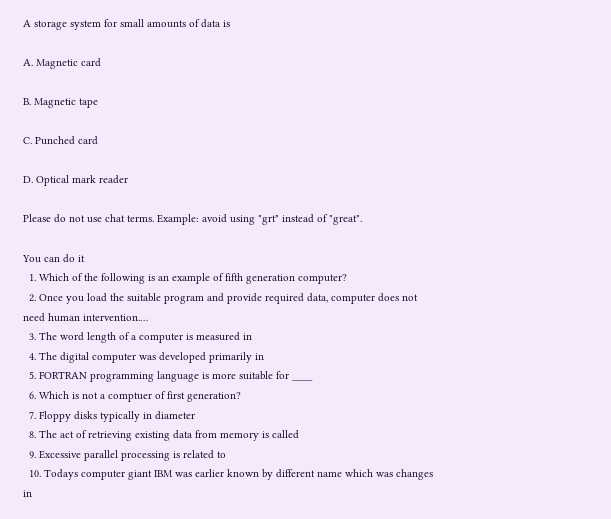A storage system for small amounts of data is

A. Magnetic card

B. Magnetic tape

C. Punched card

D. Optical mark reader

Please do not use chat terms. Example: avoid using "grt" instead of "great".

You can do it
  1. Which of the following is an example of fifth generation computer?
  2. Once you load the suitable program and provide required data, computer does not need human intervention.…
  3. The word length of a computer is measured in
  4. The digital computer was developed primarily in
  5. FORTRAN programming language is more suitable for ____
  6. Which is not a comptuer of first generation?
  7. Floppy disks typically in diameter
  8. The act of retrieving existing data from memory is called
  9. Excessive parallel processing is related to
  10. Todays computer giant IBM was earlier known by different name which was changes in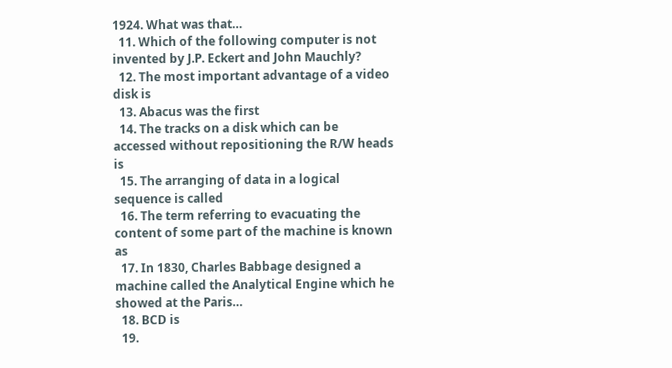1924. What was that…
  11. Which of the following computer is not invented by J.P. Eckert and John Mauchly?
  12. The most important advantage of a video disk is
  13. Abacus was the first
  14. The tracks on a disk which can be accessed without repositioning the R/W heads is
  15. The arranging of data in a logical sequence is called
  16. The term referring to evacuating the content of some part of the machine is known as
  17. In 1830, Charles Babbage designed a machine called the Analytical Engine which he showed at the Paris…
  18. BCD is
  19.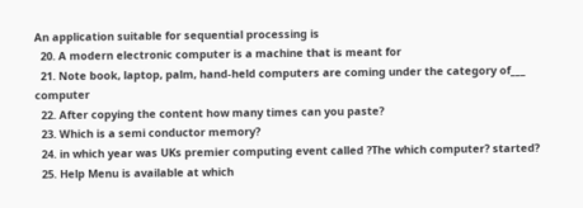An application suitable for sequential processing is
  20. A modern electronic computer is a machine that is meant for
  21. Note book, laptop, palm, hand-held computers are coming under the category of___ computer
  22. After copying the content how many times can you paste?
  23. Which is a semi conductor memory?
  24. in which year was UKs premier computing event called ?The which computer? started?
  25. Help Menu is available at which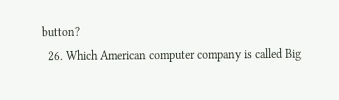button?
  26. Which American computer company is called Big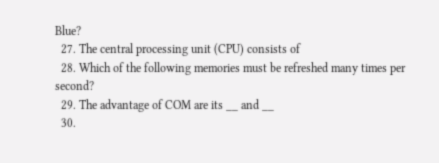Blue?
  27. The central processing unit (CPU) consists of
  28. Which of the following memories must be refreshed many times per second?
  29. The advantage of COM are its __ and __
  30.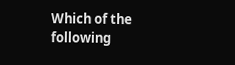Which of the following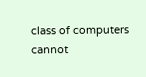class of computers cannot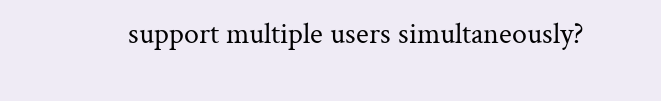support multiple users simultaneously?